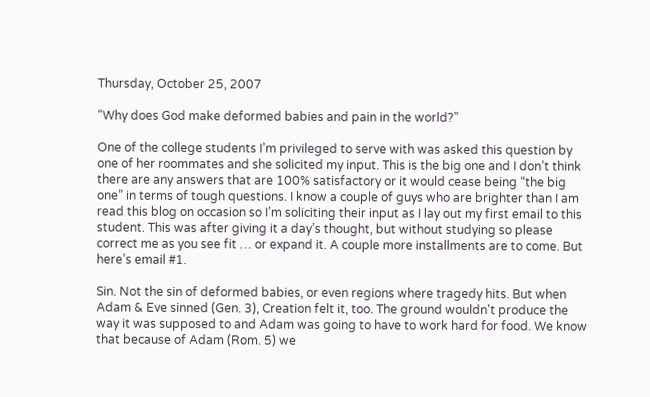Thursday, October 25, 2007

“Why does God make deformed babies and pain in the world?”

One of the college students I’m privileged to serve with was asked this question by one of her roommates and she solicited my input. This is the big one and I don’t think there are any answers that are 100% satisfactory or it would cease being “the big one” in terms of tough questions. I know a couple of guys who are brighter than I am read this blog on occasion so I’m soliciting their input as I lay out my first email to this student. This was after giving it a day’s thought, but without studying so please correct me as you see fit … or expand it. A couple more installments are to come. But here’s email #1.

Sin. Not the sin of deformed babies, or even regions where tragedy hits. But when Adam & Eve sinned (Gen. 3), Creation felt it, too. The ground wouldn't produce the way it was supposed to and Adam was going to have to work hard for food. We know that because of Adam (Rom. 5) we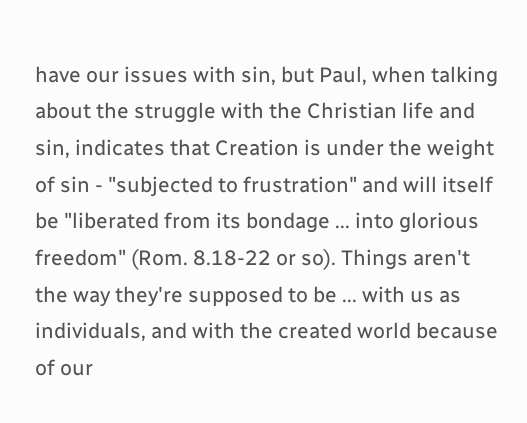have our issues with sin, but Paul, when talking about the struggle with the Christian life and sin, indicates that Creation is under the weight of sin - "subjected to frustration" and will itself be "liberated from its bondage ... into glorious freedom" (Rom. 8.18-22 or so). Things aren't the way they're supposed to be ... with us as individuals, and with the created world because of our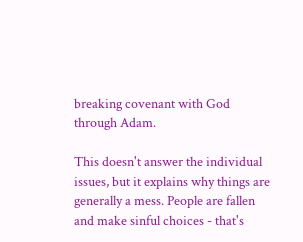breaking covenant with God through Adam.

This doesn't answer the individual issues, but it explains why things are generally a mess. People are fallen and make sinful choices - that's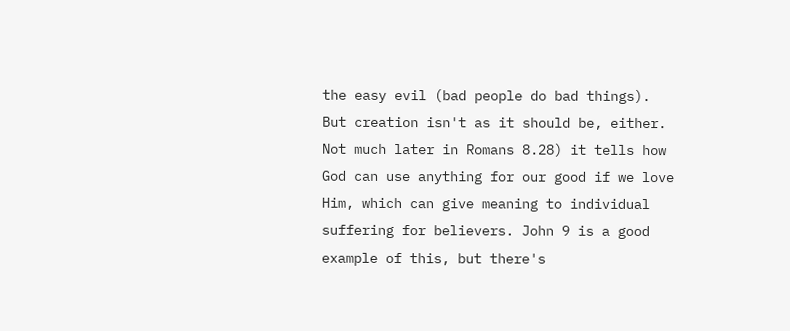the easy evil (bad people do bad things). But creation isn't as it should be, either. Not much later in Romans 8.28) it tells how God can use anything for our good if we love Him, which can give meaning to individual suffering for believers. John 9 is a good example of this, but there's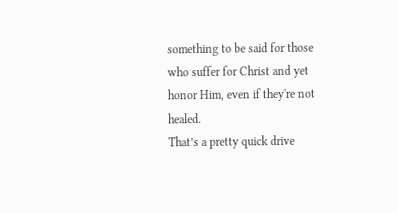something to be said for those who suffer for Christ and yet honor Him, even if they're not healed.
That’s a pretty quick drive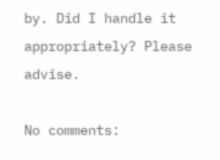by. Did I handle it appropriately? Please advise.

No comments: